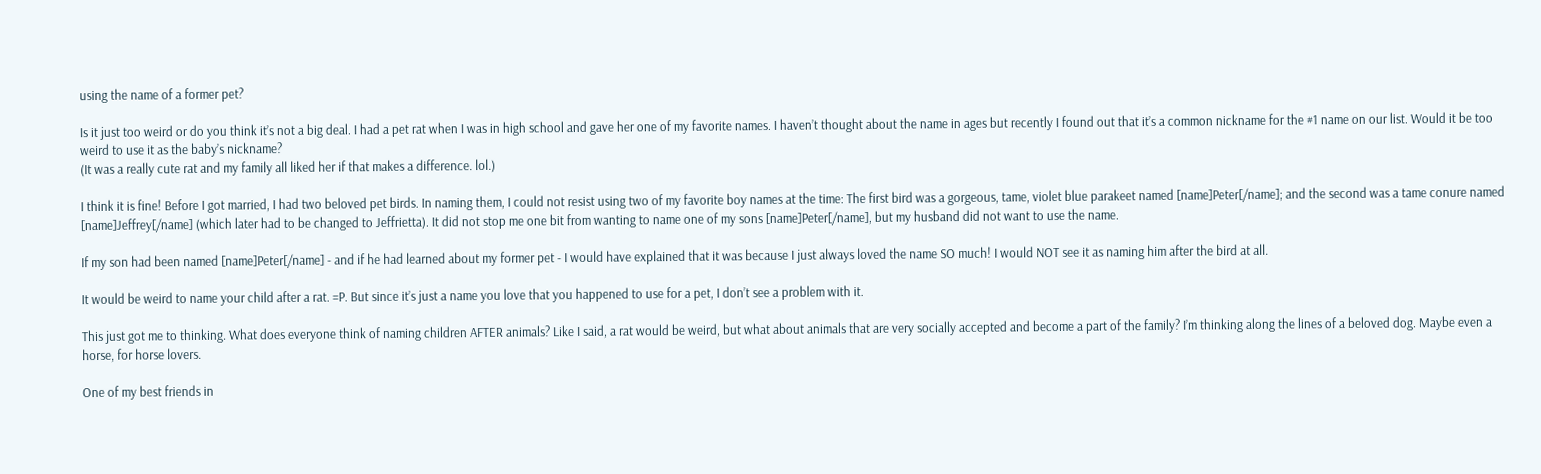using the name of a former pet?

Is it just too weird or do you think it’s not a big deal. I had a pet rat when I was in high school and gave her one of my favorite names. I haven’t thought about the name in ages but recently I found out that it’s a common nickname for the #1 name on our list. Would it be too weird to use it as the baby’s nickname?
(It was a really cute rat and my family all liked her if that makes a difference. lol.)

I think it is fine! Before I got married, I had two beloved pet birds. In naming them, I could not resist using two of my favorite boy names at the time: The first bird was a gorgeous, tame, violet blue parakeet named [name]Peter[/name]; and the second was a tame conure named [name]Jeffrey[/name] (which later had to be changed to Jeffrietta). It did not stop me one bit from wanting to name one of my sons [name]Peter[/name], but my husband did not want to use the name.

If my son had been named [name]Peter[/name] - and if he had learned about my former pet - I would have explained that it was because I just always loved the name SO much! I would NOT see it as naming him after the bird at all.

It would be weird to name your child after a rat. =P. But since it’s just a name you love that you happened to use for a pet, I don’t see a problem with it.

This just got me to thinking. What does everyone think of naming children AFTER animals? Like I said, a rat would be weird, but what about animals that are very socially accepted and become a part of the family? I’m thinking along the lines of a beloved dog. Maybe even a horse, for horse lovers.

One of my best friends in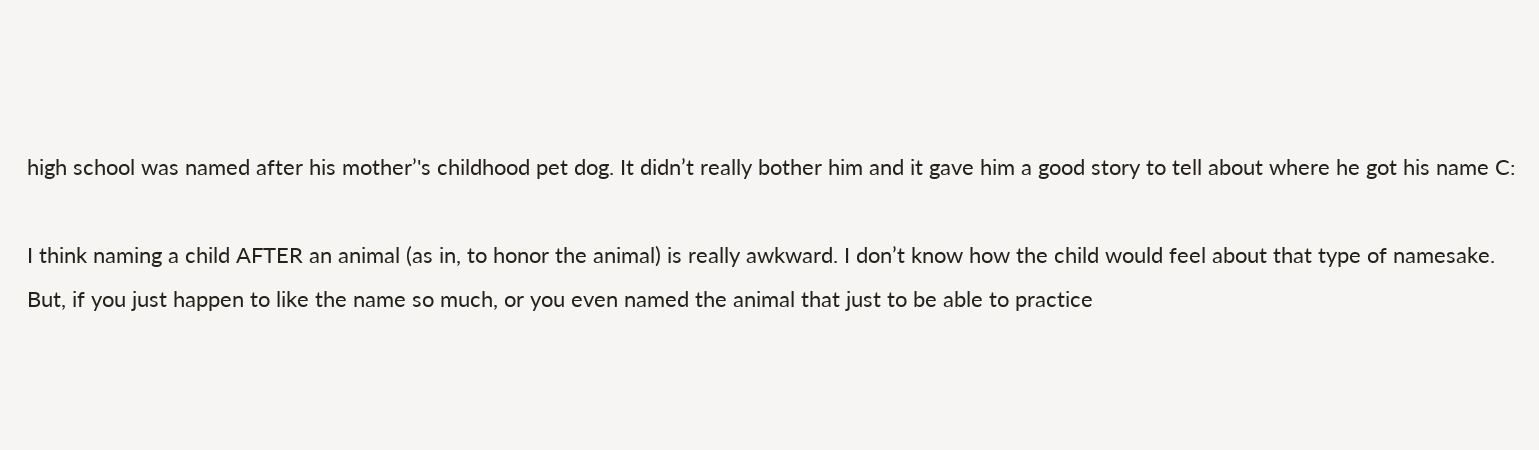high school was named after his mother’'s childhood pet dog. It didn’t really bother him and it gave him a good story to tell about where he got his name C:

I think naming a child AFTER an animal (as in, to honor the animal) is really awkward. I don’t know how the child would feel about that type of namesake. But, if you just happen to like the name so much, or you even named the animal that just to be able to practice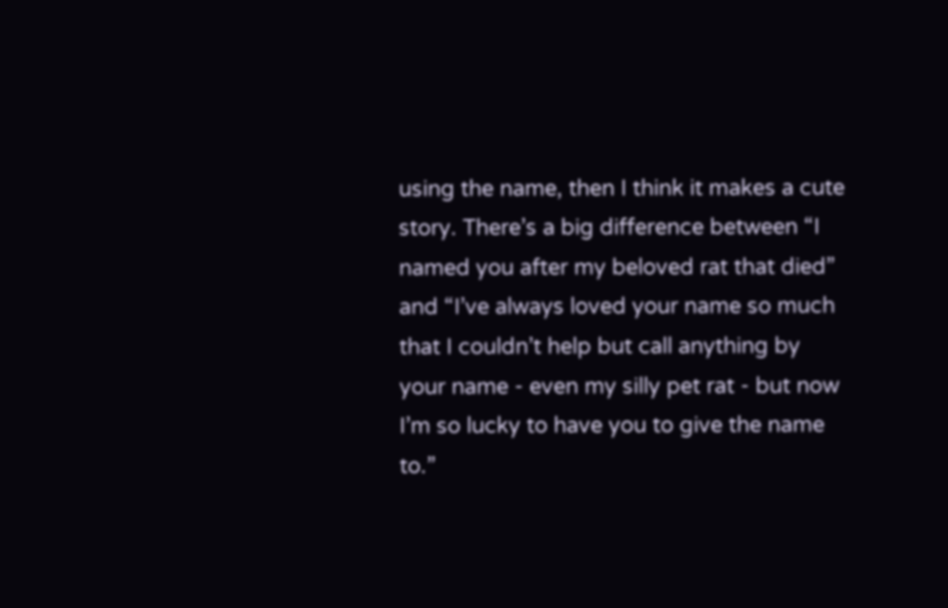using the name, then I think it makes a cute story. There’s a big difference between “I named you after my beloved rat that died” and “I’ve always loved your name so much that I couldn’t help but call anything by your name - even my silly pet rat - but now I’m so lucky to have you to give the name to.”